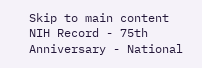Skip to main content
NIH Record - 75th Anniversary - National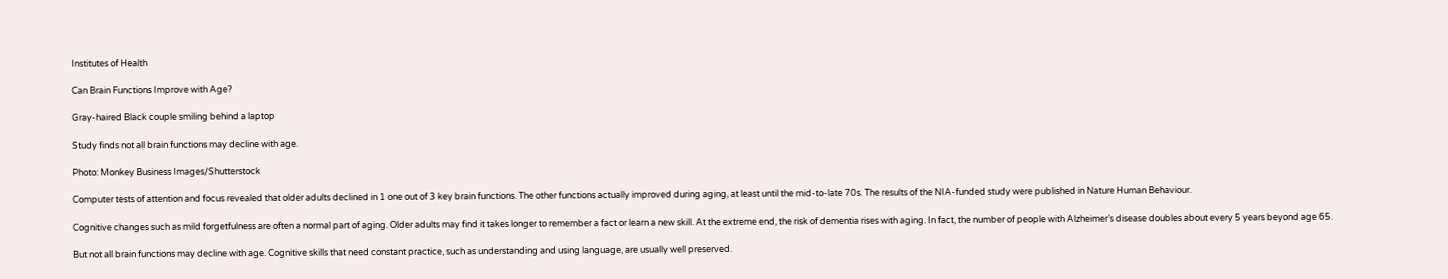Institutes of Health

Can Brain Functions Improve with Age?

Gray-haired Black couple smiling behind a laptop

Study finds not all brain functions may decline with age.

Photo: Monkey Business Images/Shutterstock

Computer tests of attention and focus revealed that older adults declined in 1 one out of 3 key brain functions. The other functions actually improved during aging, at least until the mid-to-late 70s. The results of the NIA-funded study were published in Nature Human Behaviour.

Cognitive changes such as mild forgetfulness are often a normal part of aging. Older adults may find it takes longer to remember a fact or learn a new skill. At the extreme end, the risk of dementia rises with aging. In fact, the number of people with Alzheimer’s disease doubles about every 5 years beyond age 65.

But not all brain functions may decline with age. Cognitive skills that need constant practice, such as understanding and using language, are usually well preserved.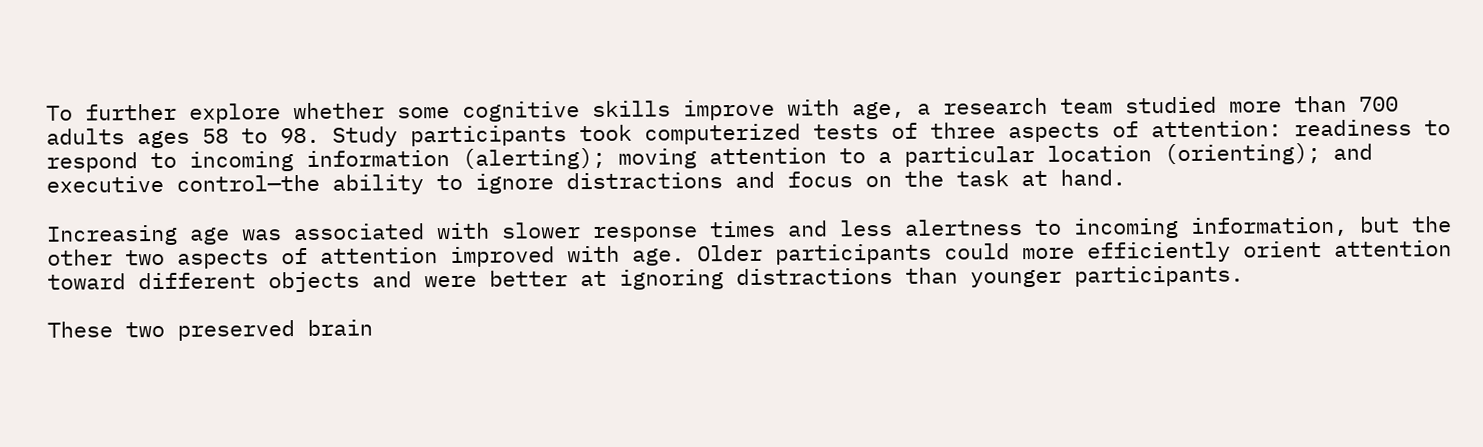To further explore whether some cognitive skills improve with age, a research team studied more than 700 adults ages 58 to 98. Study participants took computerized tests of three aspects of attention: readiness to respond to incoming information (alerting); moving attention to a particular location (orienting); and executive control—the ability to ignore distractions and focus on the task at hand.

Increasing age was associated with slower response times and less alertness to incoming information, but the other two aspects of attention improved with age. Older participants could more efficiently orient attention toward different objects and were better at ignoring distractions than younger participants.

These two preserved brain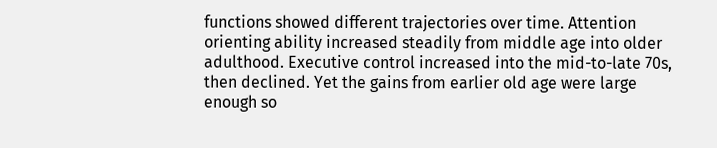functions showed different trajectories over time. Attention orienting ability increased steadily from middle age into older adulthood. Executive control increased into the mid-to-late 70s, then declined. Yet the gains from earlier old age were large enough so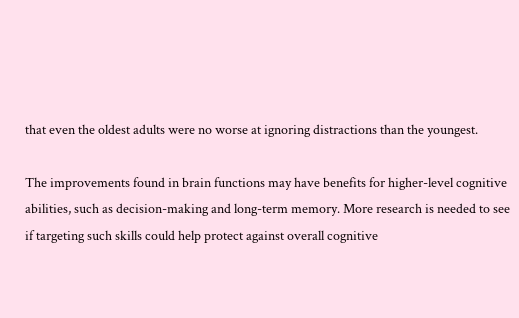that even the oldest adults were no worse at ignoring distractions than the youngest.

The improvements found in brain functions may have benefits for higher-level cognitive abilities, such as decision-making and long-term memory. More research is needed to see if targeting such skills could help protect against overall cognitive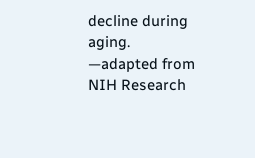decline during aging. —adapted from NIH Research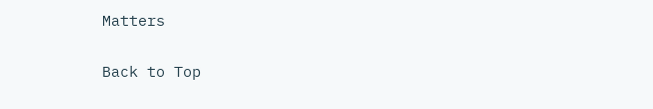Matters

Back to Top